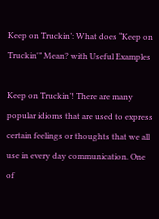Keep on Truckin’: What does “Keep on Truckin'” Mean? with Useful Examples

Keep on Truckin’! There are many popular idioms that are used to express certain feelings or thoughts that we all use in every day communication. One of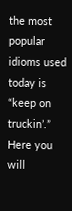the most popular idioms used today is “keep on truckin’.” Here you will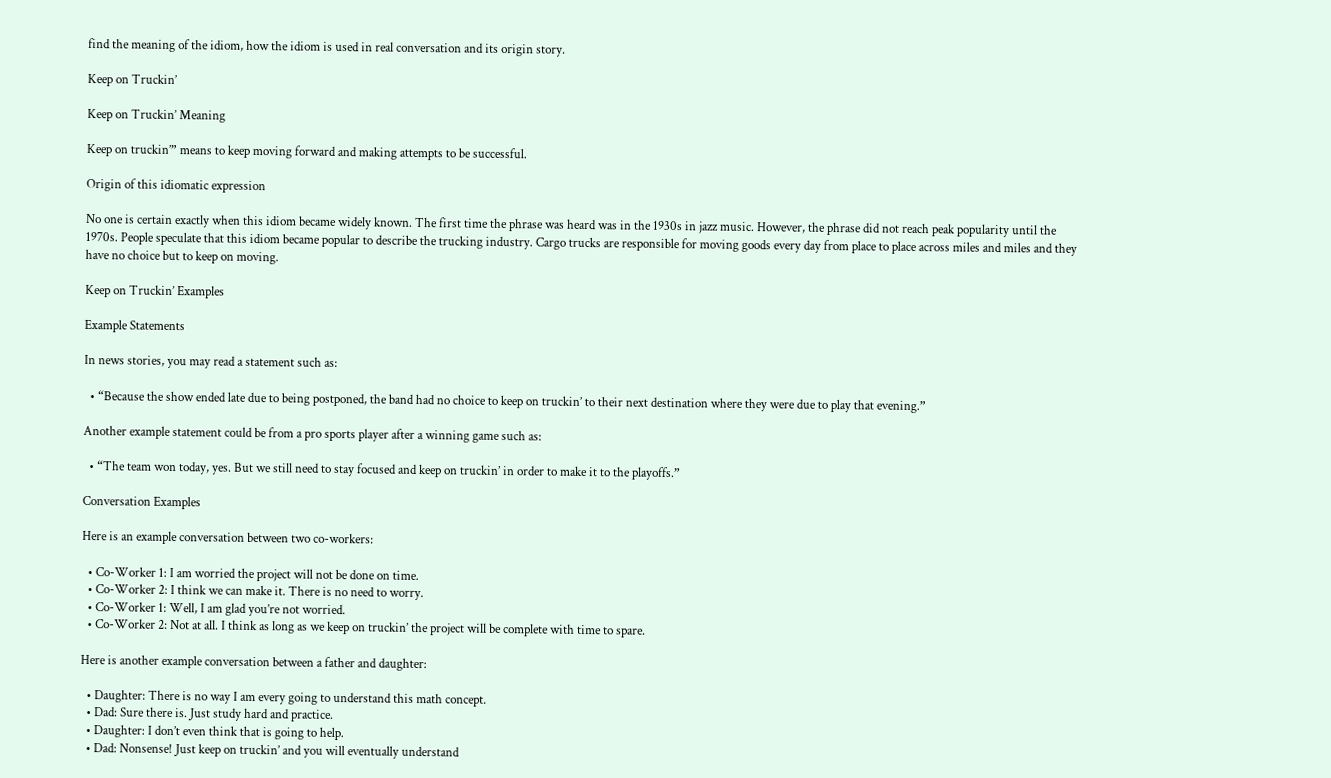find the meaning of the idiom, how the idiom is used in real conversation and its origin story.

Keep on Truckin’

Keep on Truckin’ Meaning

Keep on truckin’” means to keep moving forward and making attempts to be successful.

Origin of this idiomatic expression

No one is certain exactly when this idiom became widely known. The first time the phrase was heard was in the 1930s in jazz music. However, the phrase did not reach peak popularity until the 1970s. People speculate that this idiom became popular to describe the trucking industry. Cargo trucks are responsible for moving goods every day from place to place across miles and miles and they have no choice but to keep on moving.

Keep on Truckin’ Examples

Example Statements

In news stories, you may read a statement such as:

  • “Because the show ended late due to being postponed, the band had no choice to keep on truckin’ to their next destination where they were due to play that evening.”

Another example statement could be from a pro sports player after a winning game such as:

  • “The team won today, yes. But we still need to stay focused and keep on truckin’ in order to make it to the playoffs.”

Conversation Examples

Here is an example conversation between two co-workers:

  • Co-Worker 1: I am worried the project will not be done on time.
  • Co-Worker 2: I think we can make it. There is no need to worry.
  • Co-Worker 1: Well, I am glad you’re not worried.
  • Co-Worker 2: Not at all. I think as long as we keep on truckin’ the project will be complete with time to spare.

Here is another example conversation between a father and daughter:

  • Daughter: There is no way I am every going to understand this math concept.
  • Dad: Sure there is. Just study hard and practice.
  • Daughter: I don’t even think that is going to help.
  • Dad: Nonsense! Just keep on truckin’ and you will eventually understand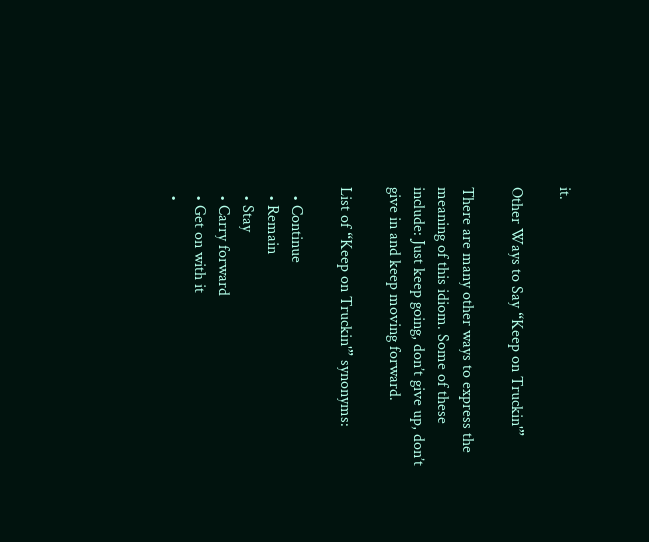it.

Other Ways to Say “Keep on Truckin'”

There are many other ways to express the meaning of this idiom. Some of these include: Just keep going, don’t give up, don’t give in and keep moving forward.

List of “Keep on Truckin'” synonyms:

  • Continue
  • Remain
  • Stay
  • Carry forward
  • Get on with it
  •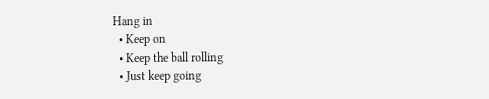Hang in
  • Keep on
  • Keep the ball rolling
  • Just keep going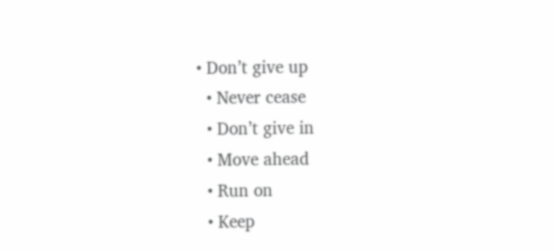• Don’t give up
  • Never cease
  • Don’t give in
  • Move ahead
  • Run on
  • Keep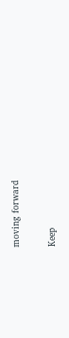moving forward

Keep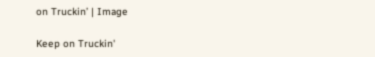on Truckin’ | Image

Keep on Truckin'